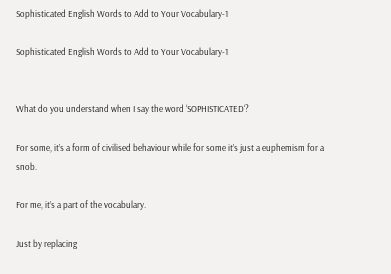Sophisticated English Words to Add to Your Vocabulary-1

Sophisticated English Words to Add to Your Vocabulary-1


What do you understand when I say the word ‘SOPHISTICATED‘?

For some, it’s a form of civilised behaviour while for some it’s just a euphemism for a snob.

For me, it’s a part of the vocabulary.

Just by replacing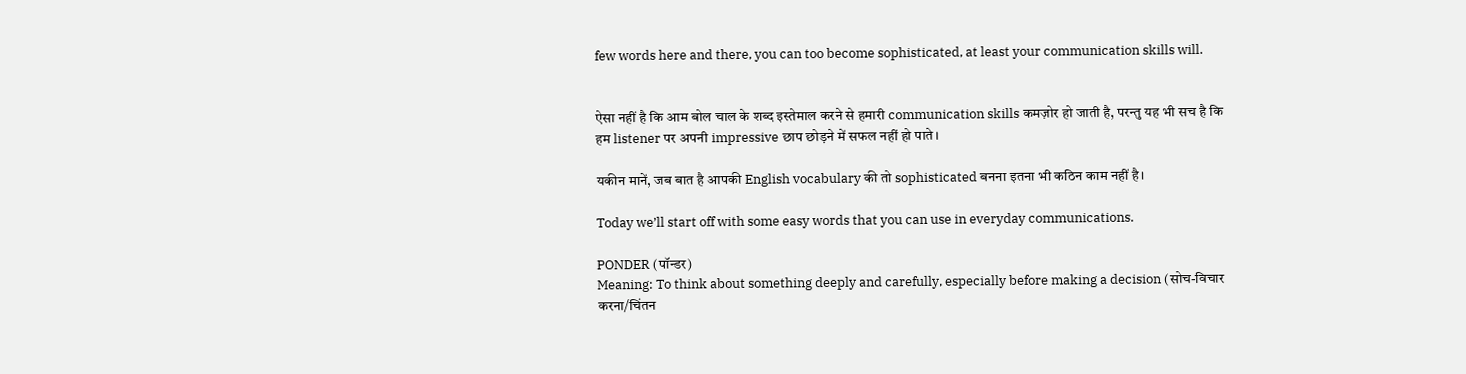few words here and there, you can too become sophisticated, at least your communication skills will.


ऐसा नहीं है कि आम बोल चाल के शब्द इस्तेमाल करने से हमारी communication skills कमज़ोर हो जाती है, परन्तु यह भी सच है कि हम listener पर अपनी impressive छाप छोड़ने में सफल नहीं हो पाते।

यकीन मानें, जब बात है आपकी English vocabulary की तो sophisticated बनना इतना भी कठिन काम नहीं है।

Today we’ll start off with some easy words that you can use in everyday communications.

PONDER (पॉन्डर)
Meaning: To think about something deeply and carefully, especially before making a decision (सोच-विचार करना/चिंतन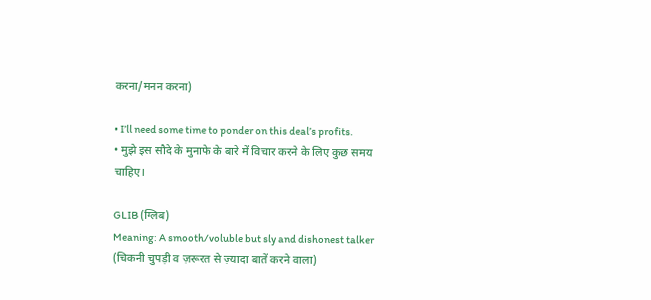करना/मनन करना)

• I’ll need some time to ponder on this deal’s profits.
• मुझे इस सौदे के मुनाफे के बारे में विचार करने के लिए कुछ समय चाहिए।

GLIB (ग्लिब)
Meaning: A smooth/voluble but sly and dishonest talker (चिकनी चुपड़ी व ज़रूरत से ज़्यादा बातें करने वाला)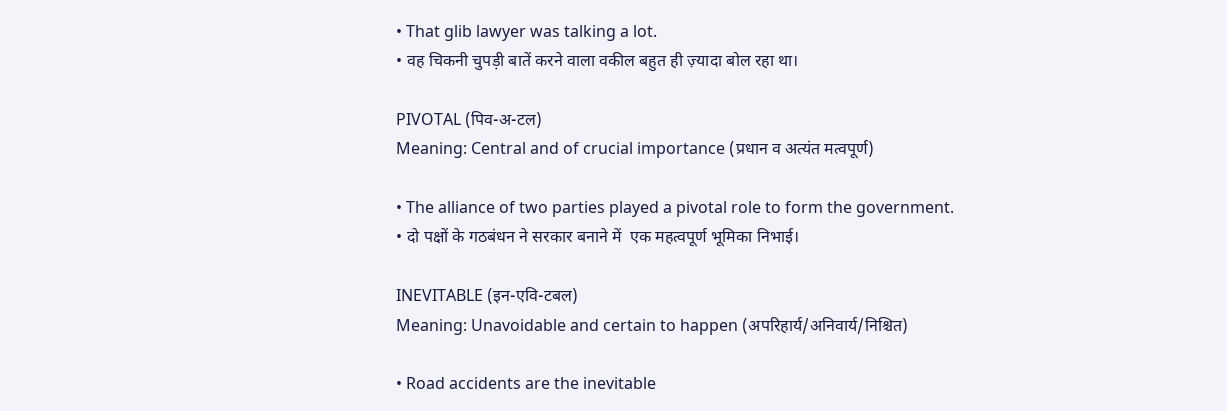• That glib lawyer was talking a lot.
• वह चिकनी चुपड़ी बातें करने वाला वकील बहुत ही ज़्यादा बोल रहा था।

PIVOTAL (पिव-अ-टल)
Meaning: Central and of crucial importance (प्रधान व अत्यंत मत्वपूर्ण)

• The alliance of two parties played a pivotal role to form the government.
• दो पक्षों के गठबंधन ने सरकार बनाने में  एक महत्वपूर्ण भूमिका निभाई।

INEVITABLE (इन-एवि-टबल)
Meaning: Unavoidable and certain to happen (अपरिहार्य/अनिवार्य/निश्चित)

• Road accidents are the inevitable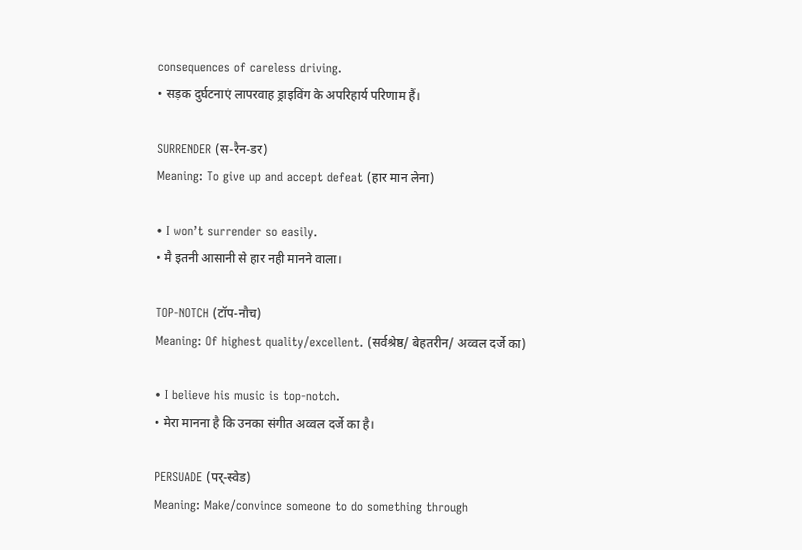consequences of careless driving.
• सड़क दुर्घटनाएं लापरवाह ड्राइविंग के अपरिहार्य परिणाम हैं।

SURRENDER (स-रैन-डर)
Meaning: To give up and accept defeat (हार मान लेना)

• I won’t surrender so easily.
• मै इतनी आसानी से हार नही मानने वाला।

TOP-NOTCH (टॉप-नौच)
Meaning: Of highest quality/excellent. (सर्वश्रेष्ठ/ बेहतरीन/ अव्वल दर्जे का)

• I believe his music is top-notch.
• मेरा मानना है कि उनका संगीत अव्वल दर्जे का है।

PERSUADE (पर्-स्वेड)
Meaning: Make/convince someone to do something through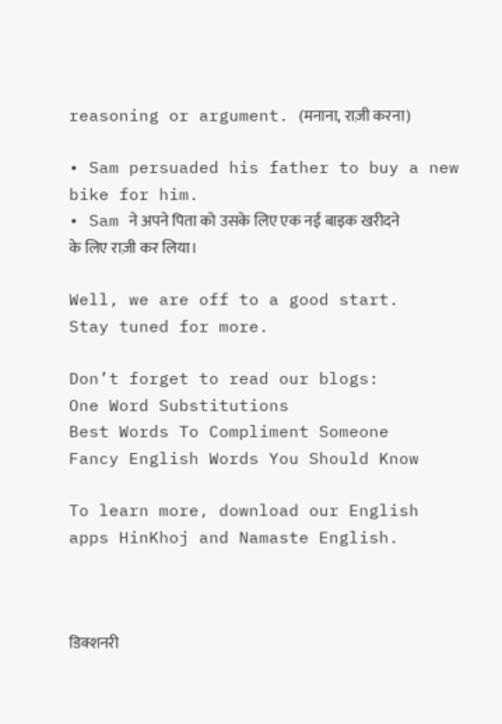reasoning or argument. (मनाना, राज़ी करना)

• Sam persuaded his father to buy a new bike for him.
• Sam ने अपने पिता को उसके लिए एक नई बाइक खरीदने के लिए राज़ी कर लिया।

Well, we are off to a good start.
Stay tuned for more.

Don’t forget to read our blogs:
One Word Substitutions
Best Words To Compliment Someone
Fancy English Words You Should Know

To learn more, download our English apps HinKhoj and Namaste English.



डिक्शनरी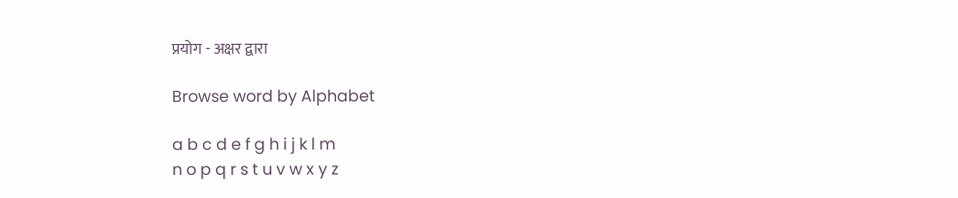प्रयोग - अक्षर द्वारा

Browse word by Alphabet

a b c d e f g h i j k l m
n o p q r s t u v w x y z